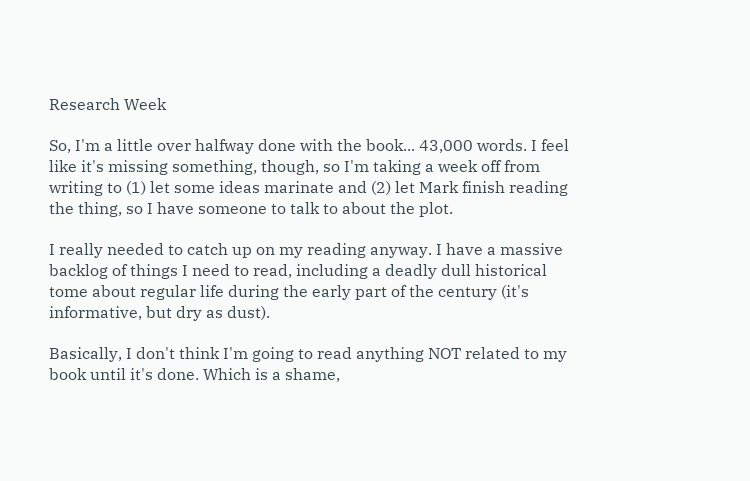Research Week

So, I'm a little over halfway done with the book... 43,000 words. I feel like it's missing something, though, so I'm taking a week off from writing to (1) let some ideas marinate and (2) let Mark finish reading the thing, so I have someone to talk to about the plot.

I really needed to catch up on my reading anyway. I have a massive backlog of things I need to read, including a deadly dull historical tome about regular life during the early part of the century (it's informative, but dry as dust).

Basically, I don't think I'm going to read anything NOT related to my book until it's done. Which is a shame,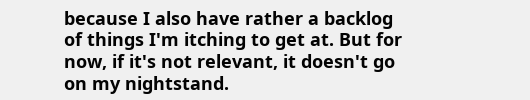because I also have rather a backlog of things I'm itching to get at. But for now, if it's not relevant, it doesn't go on my nightstand.